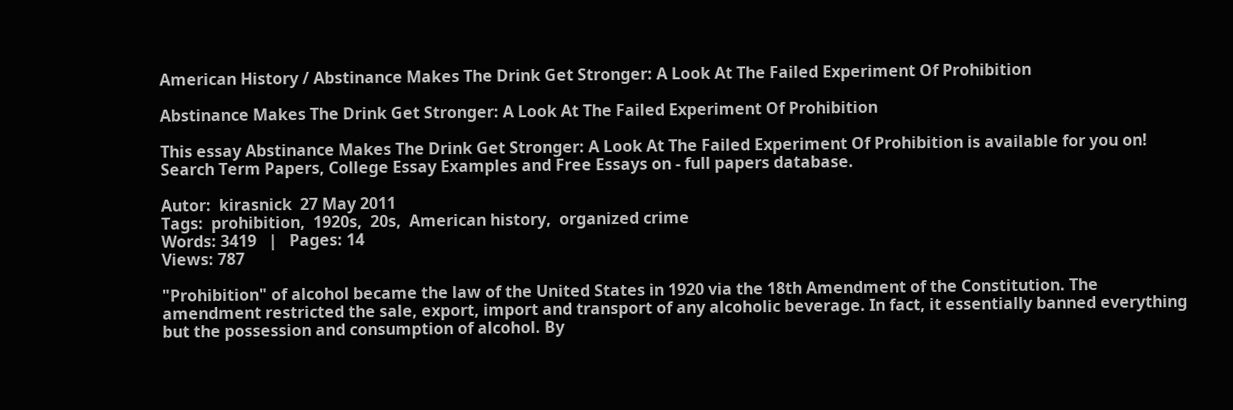American History / Abstinance Makes The Drink Get Stronger: A Look At The Failed Experiment Of Prohibition

Abstinance Makes The Drink Get Stronger: A Look At The Failed Experiment Of Prohibition

This essay Abstinance Makes The Drink Get Stronger: A Look At The Failed Experiment Of Prohibition is available for you on! Search Term Papers, College Essay Examples and Free Essays on - full papers database.

Autor:  kirasnick  27 May 2011
Tags:  prohibition,  1920s,  20s,  American history,  organized crime
Words: 3419   |   Pages: 14
Views: 787

"Prohibition" of alcohol became the law of the United States in 1920 via the 18th Amendment of the Constitution. The amendment restricted the sale, export, import and transport of any alcoholic beverage. In fact, it essentially banned everything but the possession and consumption of alcohol. By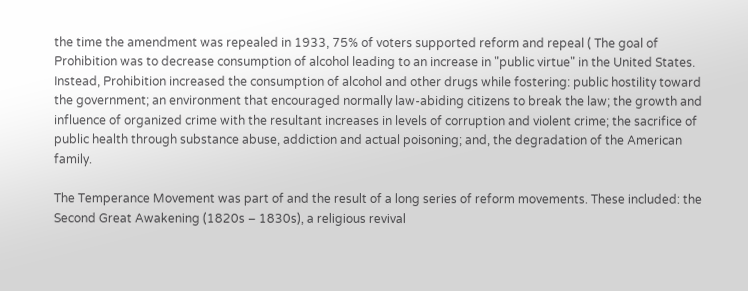the time the amendment was repealed in 1933, 75% of voters supported reform and repeal ( The goal of Prohibition was to decrease consumption of alcohol leading to an increase in "public virtue" in the United States. Instead, Prohibition increased the consumption of alcohol and other drugs while fostering: public hostility toward the government; an environment that encouraged normally law-abiding citizens to break the law; the growth and influence of organized crime with the resultant increases in levels of corruption and violent crime; the sacrifice of public health through substance abuse, addiction and actual poisoning; and, the degradation of the American family.

The Temperance Movement was part of and the result of a long series of reform movements. These included: the Second Great Awakening (1820s – 1830s), a religious revival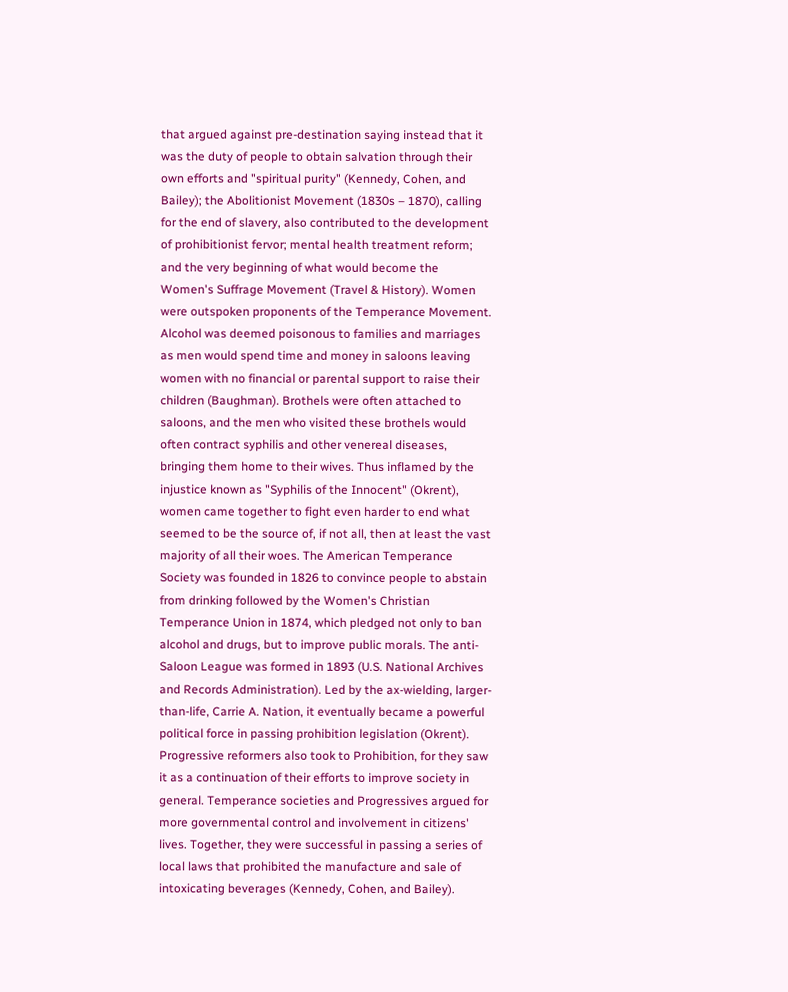that argued against pre-destination saying instead that it was the duty of people to obtain salvation through their own efforts and "spiritual purity" (Kennedy, Cohen, and Bailey); the Abolitionist Movement (1830s – 1870), calling for the end of slavery, also contributed to the development of prohibitionist fervor; mental health treatment reform; and the very beginning of what would become the Women's Suffrage Movement (Travel & History). Women were outspoken proponents of the Temperance Movement. Alcohol was deemed poisonous to families and marriages as men would spend time and money in saloons leaving women with no financial or parental support to raise their children (Baughman). Brothels were often attached to saloons, and the men who visited these brothels would often contract syphilis and other venereal diseases, bringing them home to their wives. Thus inflamed by the injustice known as "Syphilis of the Innocent" (Okrent), women came together to fight even harder to end what seemed to be the source of, if not all, then at least the vast majority of all their woes. The American Temperance Society was founded in 1826 to convince people to abstain from drinking followed by the Women's Christian Temperance Union in 1874, which pledged not only to ban alcohol and drugs, but to improve public morals. The anti-Saloon League was formed in 1893 (U.S. National Archives and Records Administration). Led by the ax-wielding, larger-than-life, Carrie A. Nation, it eventually became a powerful political force in passing prohibition legislation (Okrent). Progressive reformers also took to Prohibition, for they saw it as a continuation of their efforts to improve society in general. Temperance societies and Progressives argued for more governmental control and involvement in citizens' lives. Together, they were successful in passing a series of local laws that prohibited the manufacture and sale of intoxicating beverages (Kennedy, Cohen, and Bailey).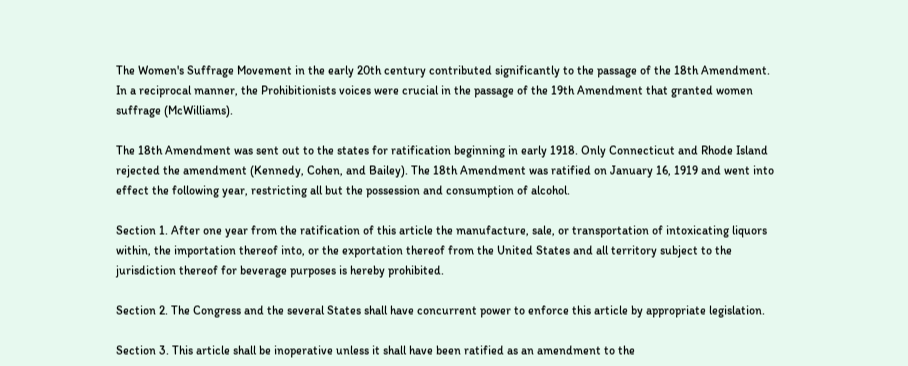The Women's Suffrage Movement in the early 20th century contributed significantly to the passage of the 18th Amendment. In a reciprocal manner, the Prohibitionists voices were crucial in the passage of the 19th Amendment that granted women suffrage (McWilliams).

The 18th Amendment was sent out to the states for ratification beginning in early 1918. Only Connecticut and Rhode Island rejected the amendment (Kennedy, Cohen, and Bailey). The 18th Amendment was ratified on January 16, 1919 and went into effect the following year, restricting all but the possession and consumption of alcohol.

Section 1. After one year from the ratification of this article the manufacture, sale, or transportation of intoxicating liquors within, the importation thereof into, or the exportation thereof from the United States and all territory subject to the jurisdiction thereof for beverage purposes is hereby prohibited.

Section 2. The Congress and the several States shall have concurrent power to enforce this article by appropriate legislation.

Section 3. This article shall be inoperative unless it shall have been ratified as an amendment to the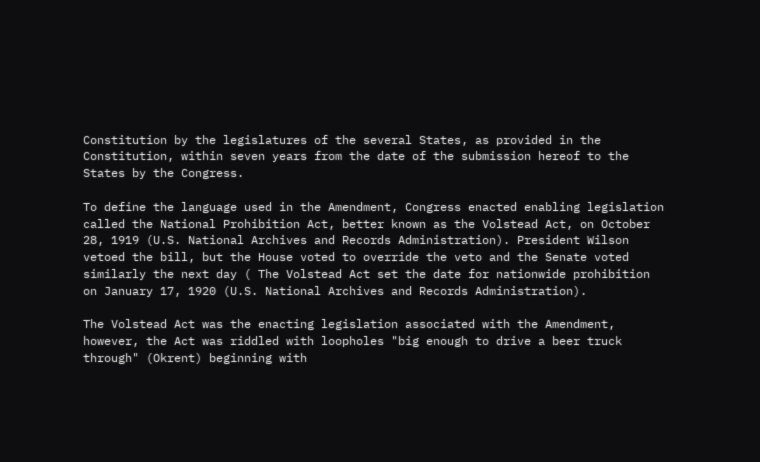Constitution by the legislatures of the several States, as provided in the Constitution, within seven years from the date of the submission hereof to the States by the Congress.

To define the language used in the Amendment, Congress enacted enabling legislation called the National Prohibition Act, better known as the Volstead Act, on October 28, 1919 (U.S. National Archives and Records Administration). President Wilson vetoed the bill, but the House voted to override the veto and the Senate voted similarly the next day ( The Volstead Act set the date for nationwide prohibition on January 17, 1920 (U.S. National Archives and Records Administration).

The Volstead Act was the enacting legislation associated with the Amendment, however, the Act was riddled with loopholes "big enough to drive a beer truck through" (Okrent) beginning with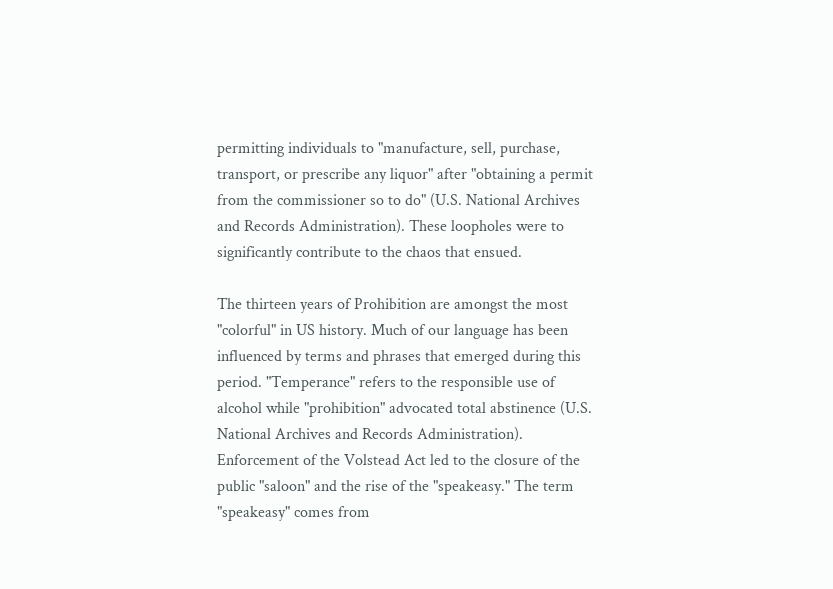permitting individuals to "manufacture, sell, purchase, transport, or prescribe any liquor" after "obtaining a permit from the commissioner so to do" (U.S. National Archives and Records Administration). These loopholes were to significantly contribute to the chaos that ensued.

The thirteen years of Prohibition are amongst the most "colorful" in US history. Much of our language has been influenced by terms and phrases that emerged during this period. "Temperance" refers to the responsible use of alcohol while "prohibition" advocated total abstinence (U.S. National Archives and Records Administration). Enforcement of the Volstead Act led to the closure of the public "saloon" and the rise of the "speakeasy." The term "speakeasy" comes from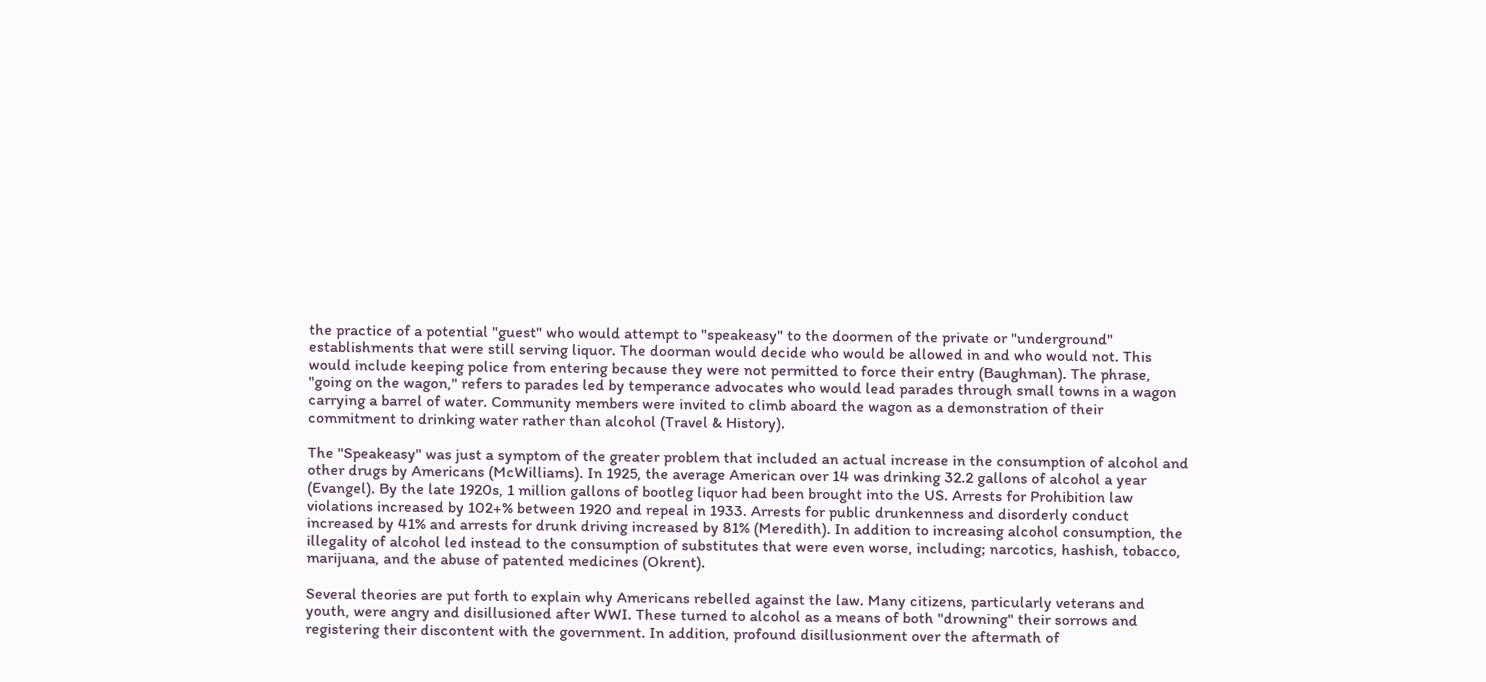the practice of a potential "guest" who would attempt to "speakeasy" to the doormen of the private or "underground" establishments that were still serving liquor. The doorman would decide who would be allowed in and who would not. This would include keeping police from entering because they were not permitted to force their entry (Baughman). The phrase, "going on the wagon," refers to parades led by temperance advocates who would lead parades through small towns in a wagon carrying a barrel of water. Community members were invited to climb aboard the wagon as a demonstration of their commitment to drinking water rather than alcohol (Travel & History).

The "Speakeasy" was just a symptom of the greater problem that included an actual increase in the consumption of alcohol and other drugs by Americans (McWilliams). In 1925, the average American over 14 was drinking 32.2 gallons of alcohol a year (Evangel). By the late 1920s, 1 million gallons of bootleg liquor had been brought into the US. Arrests for Prohibition law violations increased by 102+% between 1920 and repeal in 1933. Arrests for public drunkenness and disorderly conduct increased by 41% and arrests for drunk driving increased by 81% (Meredith). In addition to increasing alcohol consumption, the illegality of alcohol led instead to the consumption of substitutes that were even worse, including; narcotics, hashish, tobacco, marijuana, and the abuse of patented medicines (Okrent).

Several theories are put forth to explain why Americans rebelled against the law. Many citizens, particularly veterans and youth, were angry and disillusioned after WWI. These turned to alcohol as a means of both "drowning" their sorrows and registering their discontent with the government. In addition, profound disillusionment over the aftermath of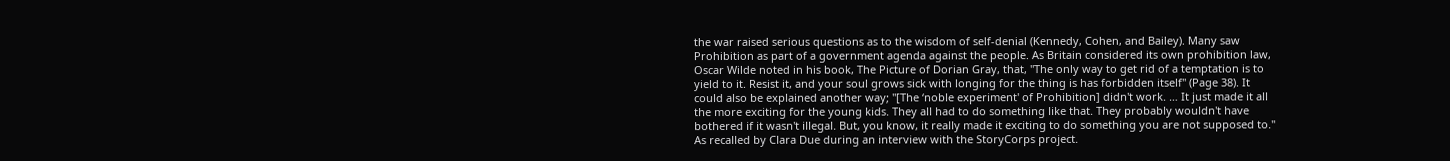the war raised serious questions as to the wisdom of self-denial (Kennedy, Cohen, and Bailey). Many saw Prohibition as part of a government agenda against the people. As Britain considered its own prohibition law, Oscar Wilde noted in his book, The Picture of Dorian Gray, that, "The only way to get rid of a temptation is to yield to it. Resist it, and your soul grows sick with longing for the thing is has forbidden itself" (Page 38). It could also be explained another way; "[The ‘noble experiment' of Prohibition] didn't work. … It just made it all the more exciting for the young kids. They all had to do something like that. They probably wouldn't have bothered if it wasn't illegal. But, you know, it really made it exciting to do something you are not supposed to." As recalled by Clara Due during an interview with the StoryCorps project.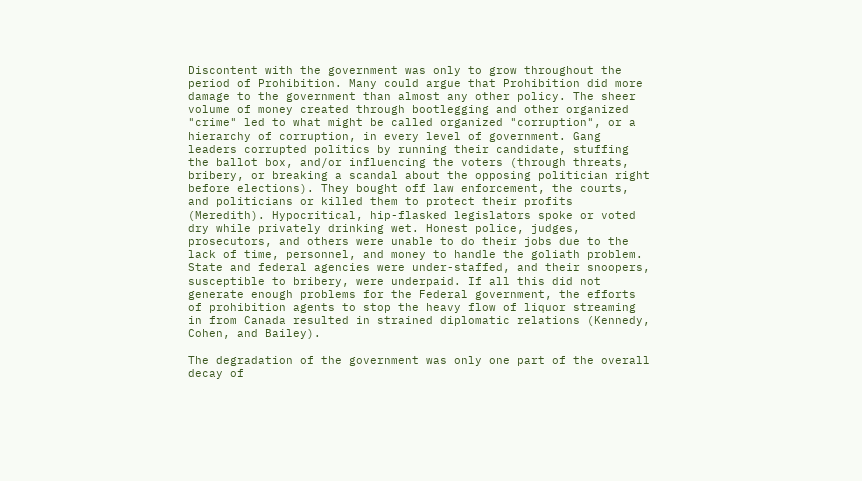Discontent with the government was only to grow throughout the period of Prohibition. Many could argue that Prohibition did more damage to the government than almost any other policy. The sheer volume of money created through bootlegging and other organized "crime" led to what might be called organized "corruption", or a hierarchy of corruption, in every level of government. Gang leaders corrupted politics by running their candidate, stuffing the ballot box, and/or influencing the voters (through threats, bribery, or breaking a scandal about the opposing politician right before elections). They bought off law enforcement, the courts, and politicians or killed them to protect their profits (Meredith). Hypocritical, hip-flasked legislators spoke or voted dry while privately drinking wet. Honest police, judges, prosecutors, and others were unable to do their jobs due to the lack of time, personnel, and money to handle the goliath problem. State and federal agencies were under-staffed, and their snoopers, susceptible to bribery, were underpaid. If all this did not generate enough problems for the Federal government, the efforts of prohibition agents to stop the heavy flow of liquor streaming in from Canada resulted in strained diplomatic relations (Kennedy, Cohen, and Bailey).

The degradation of the government was only one part of the overall decay of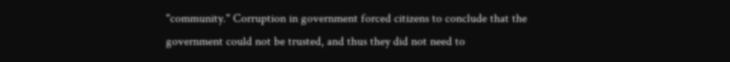"community." Corruption in government forced citizens to conclude that the government could not be trusted, and thus they did not need to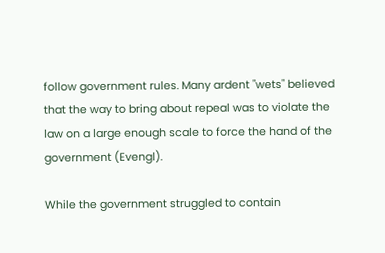follow government rules. Many ardent "wets" believed that the way to bring about repeal was to violate the law on a large enough scale to force the hand of the government (Evengl).

While the government struggled to contain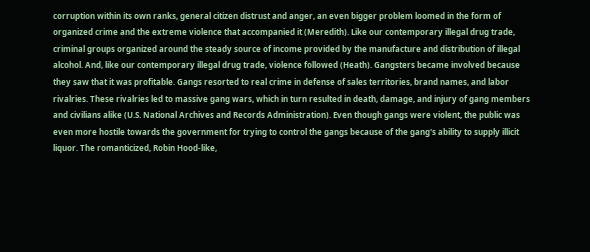corruption within its own ranks, general citizen distrust and anger, an even bigger problem loomed in the form of organized crime and the extreme violence that accompanied it (Meredith). Like our contemporary illegal drug trade, criminal groups organized around the steady source of income provided by the manufacture and distribution of illegal alcohol. And, like our contemporary illegal drug trade, violence followed (Heath). Gangsters became involved because they saw that it was profitable. Gangs resorted to real crime in defense of sales territories, brand names, and labor rivalries. These rivalries led to massive gang wars, which in turn resulted in death, damage, and injury of gang members and civilians alike (U.S. National Archives and Records Administration). Even though gangs were violent, the public was even more hostile towards the government for trying to control the gangs because of the gang's ability to supply illicit liquor. The romanticized, Robin Hood-like,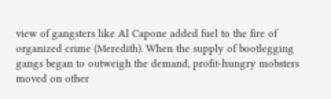view of gangsters like Al Capone added fuel to the fire of organized crime (Meredith). When the supply of bootlegging gangs began to outweigh the demand, profit-hungry mobsters moved on other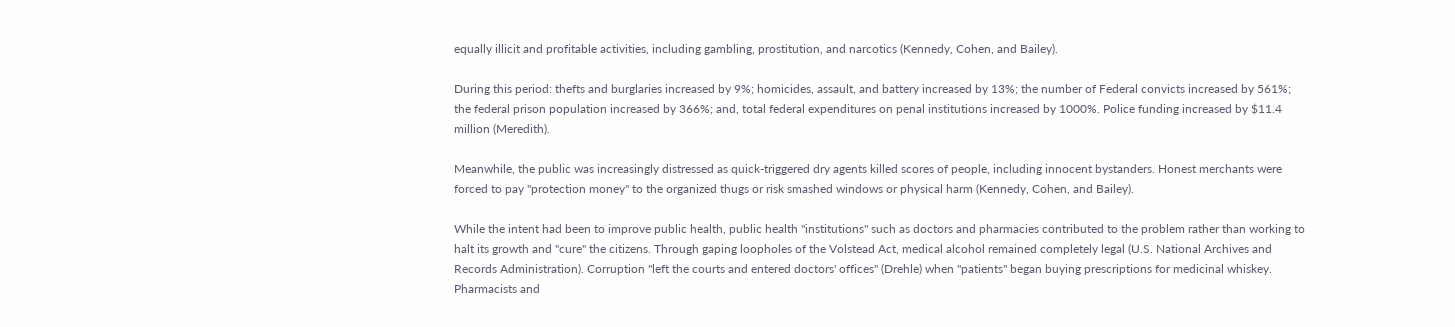equally illicit and profitable activities, including gambling, prostitution, and narcotics (Kennedy, Cohen, and Bailey).

During this period: thefts and burglaries increased by 9%; homicides, assault, and battery increased by 13%; the number of Federal convicts increased by 561%; the federal prison population increased by 366%; and, total federal expenditures on penal institutions increased by 1000%. Police funding increased by $11.4 million (Meredith).

Meanwhile, the public was increasingly distressed as quick-triggered dry agents killed scores of people, including innocent bystanders. Honest merchants were forced to pay "protection money" to the organized thugs or risk smashed windows or physical harm (Kennedy, Cohen, and Bailey).

While the intent had been to improve public health, public health "institutions" such as doctors and pharmacies contributed to the problem rather than working to halt its growth and "cure" the citizens. Through gaping loopholes of the Volstead Act, medical alcohol remained completely legal (U.S. National Archives and Records Administration). Corruption "left the courts and entered doctors' offices" (Drehle) when "patients" began buying prescriptions for medicinal whiskey. Pharmacists and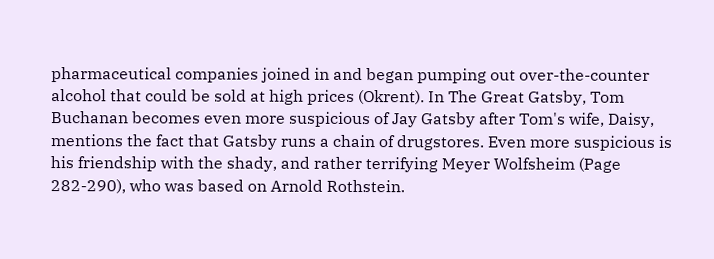pharmaceutical companies joined in and began pumping out over-the-counter alcohol that could be sold at high prices (Okrent). In The Great Gatsby, Tom Buchanan becomes even more suspicious of Jay Gatsby after Tom's wife, Daisy, mentions the fact that Gatsby runs a chain of drugstores. Even more suspicious is his friendship with the shady, and rather terrifying Meyer Wolfsheim (Page 282-290), who was based on Arnold Rothstein.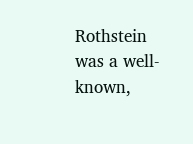Rothstein was a well-known,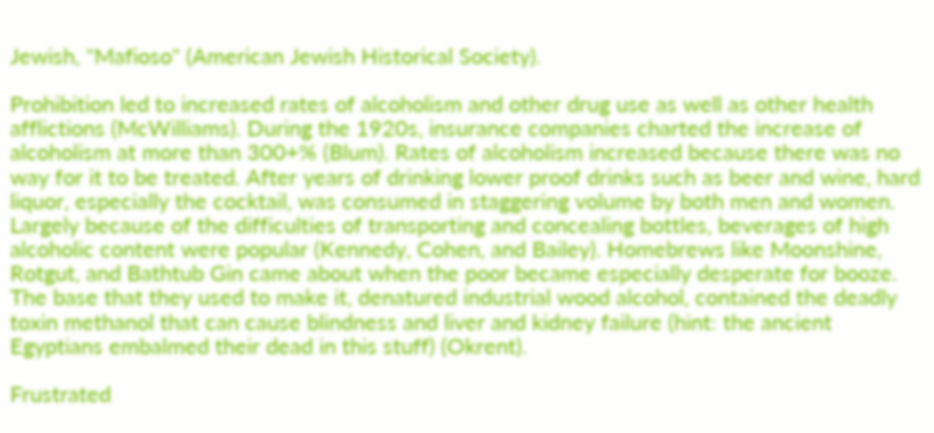Jewish, "Mafioso" (American Jewish Historical Society).

Prohibition led to increased rates of alcoholism and other drug use as well as other health afflictions (McWilliams). During the 1920s, insurance companies charted the increase of alcoholism at more than 300+% (Blum). Rates of alcoholism increased because there was no way for it to be treated. After years of drinking lower proof drinks such as beer and wine, hard liquor, especially the cocktail, was consumed in staggering volume by both men and women. Largely because of the difficulties of transporting and concealing bottles, beverages of high alcoholic content were popular (Kennedy, Cohen, and Bailey). Homebrews like Moonshine, Rotgut, and Bathtub Gin came about when the poor became especially desperate for booze. The base that they used to make it, denatured industrial wood alcohol, contained the deadly toxin methanol that can cause blindness and liver and kidney failure (hint: the ancient Egyptians embalmed their dead in this stuff) (Okrent).

Frustrated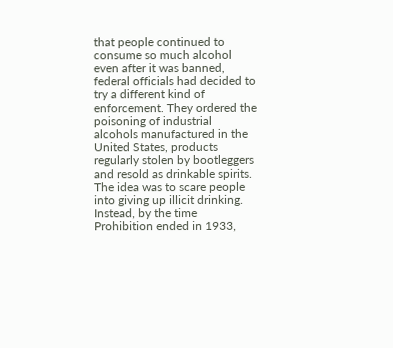that people continued to consume so much alcohol even after it was banned, federal officials had decided to try a different kind of enforcement. They ordered the poisoning of industrial alcohols manufactured in the United States, products regularly stolen by bootleggers and resold as drinkable spirits. The idea was to scare people into giving up illicit drinking. Instead, by the time Prohibition ended in 1933,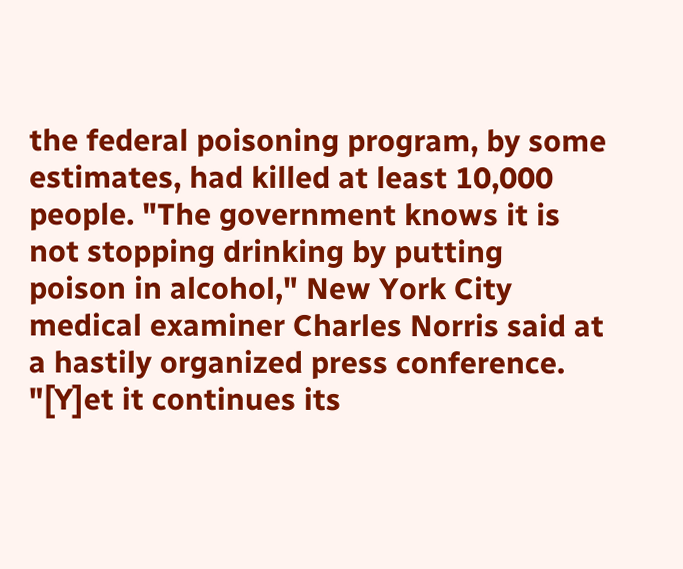the federal poisoning program, by some estimates, had killed at least 10,000 people. "The government knows it is not stopping drinking by putting poison in alcohol," New York City medical examiner Charles Norris said at a hastily organized press conference. "[Y]et it continues its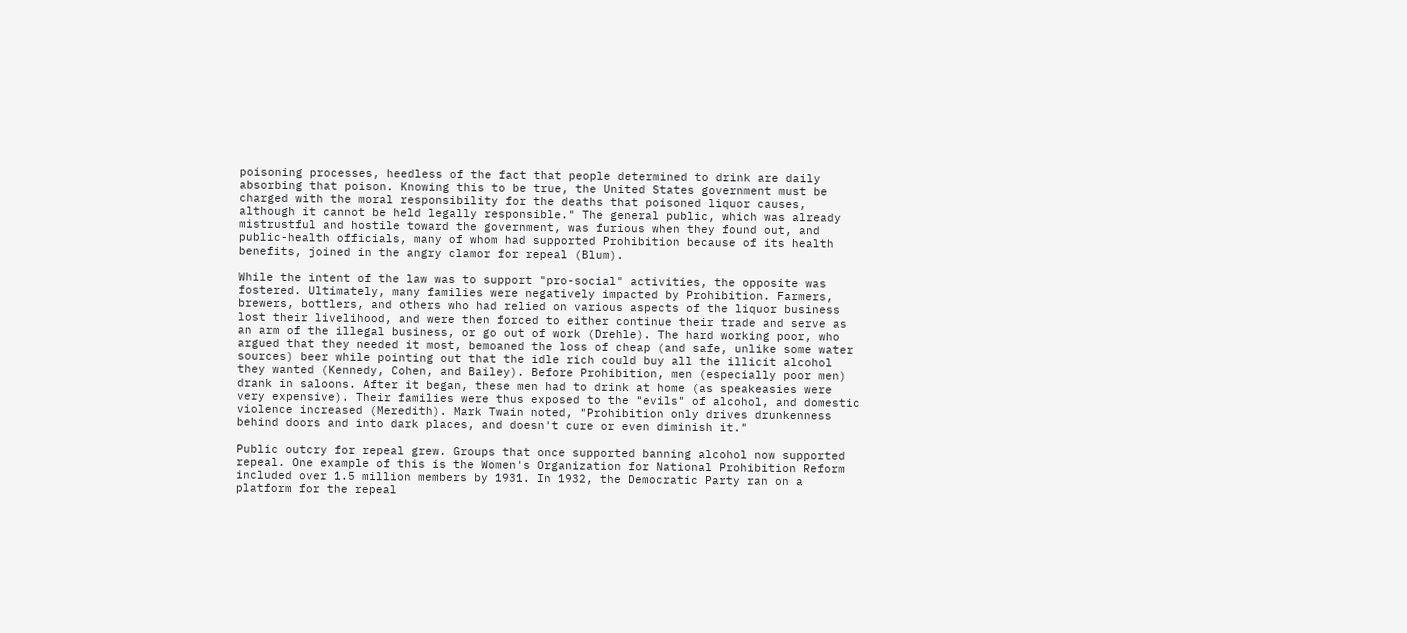poisoning processes, heedless of the fact that people determined to drink are daily absorbing that poison. Knowing this to be true, the United States government must be charged with the moral responsibility for the deaths that poisoned liquor causes, although it cannot be held legally responsible." The general public, which was already mistrustful and hostile toward the government, was furious when they found out, and public-health officials, many of whom had supported Prohibition because of its health benefits, joined in the angry clamor for repeal (Blum).

While the intent of the law was to support "pro-social" activities, the opposite was fostered. Ultimately, many families were negatively impacted by Prohibition. Farmers, brewers, bottlers, and others who had relied on various aspects of the liquor business lost their livelihood, and were then forced to either continue their trade and serve as an arm of the illegal business, or go out of work (Drehle). The hard working poor, who argued that they needed it most, bemoaned the loss of cheap (and safe, unlike some water sources) beer while pointing out that the idle rich could buy all the illicit alcohol they wanted (Kennedy, Cohen, and Bailey). Before Prohibition, men (especially poor men) drank in saloons. After it began, these men had to drink at home (as speakeasies were very expensive). Their families were thus exposed to the "evils" of alcohol, and domestic violence increased (Meredith). Mark Twain noted, "Prohibition only drives drunkenness behind doors and into dark places, and doesn't cure or even diminish it."

Public outcry for repeal grew. Groups that once supported banning alcohol now supported repeal. One example of this is the Women's Organization for National Prohibition Reform included over 1.5 million members by 1931. In 1932, the Democratic Party ran on a platform for the repeal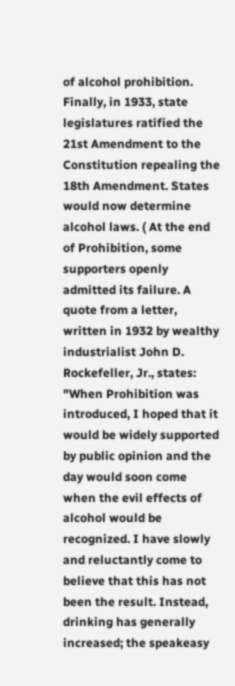of alcohol prohibition. Finally, in 1933, state legislatures ratified the 21st Amendment to the Constitution repealing the 18th Amendment. States would now determine alcohol laws. ( At the end of Prohibition, some supporters openly admitted its failure. A quote from a letter, written in 1932 by wealthy industrialist John D. Rockefeller, Jr., states: "When Prohibition was introduced, I hoped that it would be widely supported by public opinion and the day would soon come when the evil effects of alcohol would be recognized. I have slowly and reluctantly come to believe that this has not been the result. Instead, drinking has generally increased; the speakeasy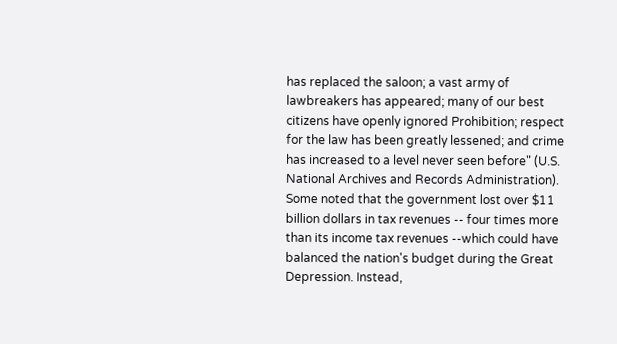has replaced the saloon; a vast army of lawbreakers has appeared; many of our best citizens have openly ignored Prohibition; respect for the law has been greatly lessened; and crime has increased to a level never seen before" (U.S. National Archives and Records Administration). Some noted that the government lost over $11 billion dollars in tax revenues -- four times more than its income tax revenues --which could have balanced the nation's budget during the Great Depression. Instead,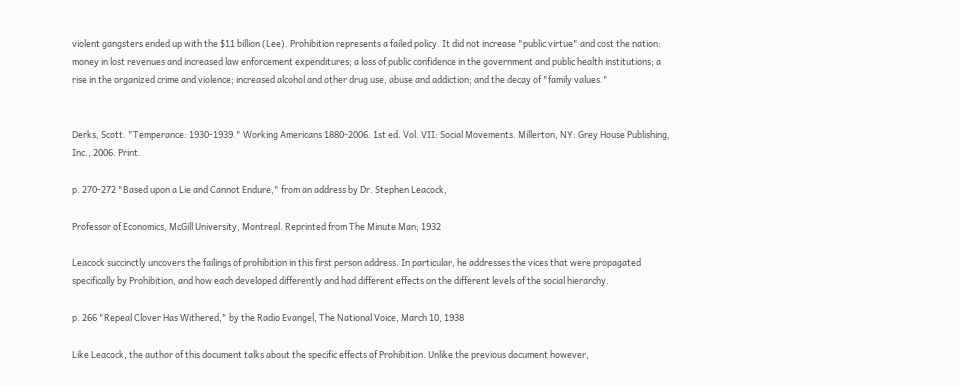violent gangsters ended up with the $11 billion (Lee). Prohibition represents a failed policy. It did not increase "public virtue" and cost the nation: money in lost revenues and increased law enforcement expenditures; a loss of public confidence in the government and public health institutions; a rise in the organized crime and violence; increased alcohol and other drug use, abuse and addiction; and the decay of "family values."


Derks, Scott. "Temperance: 1930-1939." Working Americans 1880-2006. 1st ed. Vol. VII: Social Movements. Millerton, NY: Grey House Publishing, Inc., 2006. Print.

p. 270-272 "Based upon a Lie and Cannot Endure," from an address by Dr. Stephen Leacock,

Professor of Economics, McGill University, Montreal. Reprinted from The Minute Man; 1932

Leacock succinctly uncovers the failings of prohibition in this first person address. In particular, he addresses the vices that were propagated specifically by Prohibition, and how each developed differently and had different effects on the different levels of the social hierarchy.

p. 266 "Repeal Clover Has Withered," by the Radio Evangel, The National Voice, March 10, 1938

Like Leacock, the author of this document talks about the specific effects of Prohibition. Unlike the previous document however,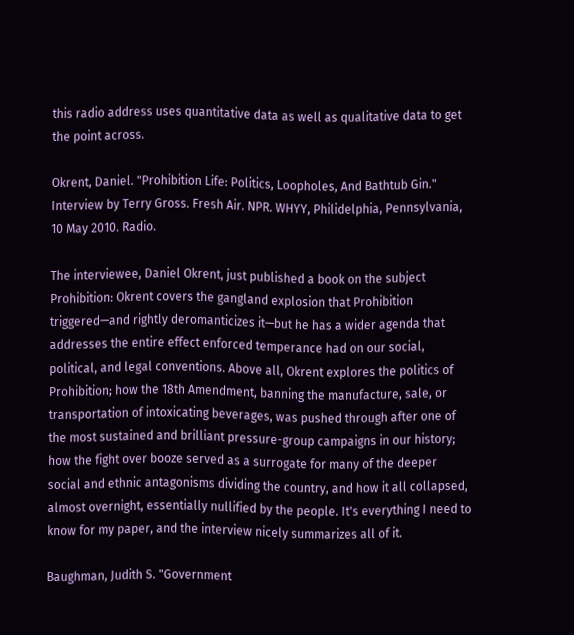this radio address uses quantitative data as well as qualitative data to get the point across.

Okrent, Daniel. "Prohibition Life: Politics, Loopholes, And Bathtub Gin." Interview by Terry Gross. Fresh Air. NPR. WHYY, Philidelphia, Pennsylvania, 10 May 2010. Radio.

The interviewee, Daniel Okrent, just published a book on the subject Prohibition: Okrent covers the gangland explosion that Prohibition triggered—and rightly deromanticizes it—but he has a wider agenda that addresses the entire effect enforced temperance had on our social, political, and legal conventions. Above all, Okrent explores the politics of Prohibition; how the 18th Amendment, banning the manufacture, sale, or transportation of intoxicating beverages, was pushed through after one of the most sustained and brilliant pressure-group campaigns in our history; how the fight over booze served as a surrogate for many of the deeper social and ethnic antagonisms dividing the country, and how it all collapsed, almost overnight, essentially nullified by the people. It's everything I need to know for my paper, and the interview nicely summarizes all of it.

Baughman, Judith S. "Government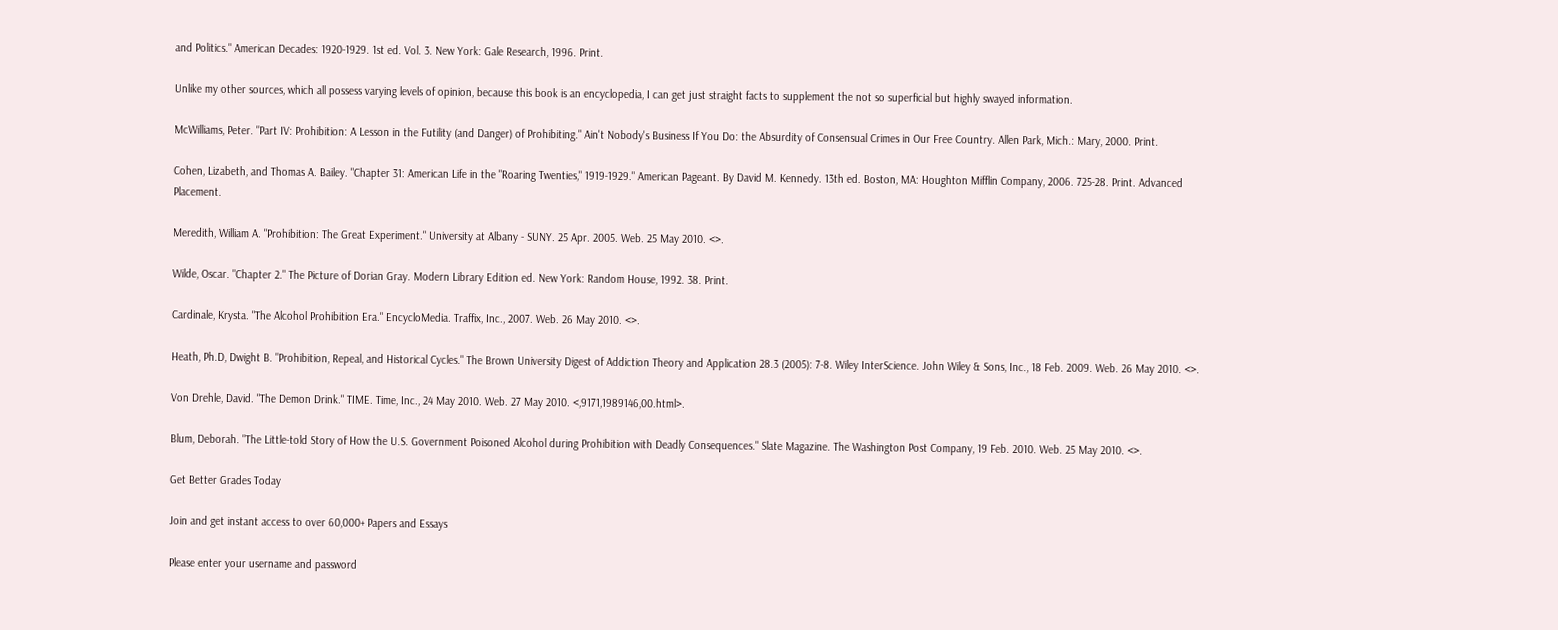and Politics." American Decades: 1920-1929. 1st ed. Vol. 3. New York: Gale Research, 1996. Print.

Unlike my other sources, which all possess varying levels of opinion, because this book is an encyclopedia, I can get just straight facts to supplement the not so superficial but highly swayed information.

McWilliams, Peter. "Part IV: Prohibition: A Lesson in the Futility (and Danger) of Prohibiting." Ain't Nobody's Business If You Do: the Absurdity of Consensual Crimes in Our Free Country. Allen Park, Mich.: Mary, 2000. Print.

Cohen, Lizabeth, and Thomas A. Bailey. "Chapter 31: American Life in the "Roaring Twenties," 1919-1929." American Pageant. By David M. Kennedy. 13th ed. Boston, MA: Houghton Mifflin Company, 2006. 725-28. Print. Advanced Placement.

Meredith, William A. "Prohibition: The Great Experiment." University at Albany - SUNY. 25 Apr. 2005. Web. 25 May 2010. <>.

Wilde, Oscar. "Chapter 2." The Picture of Dorian Gray. Modern Library Edition ed. New York: Random House, 1992. 38. Print.

Cardinale, Krysta. "The Alcohol Prohibition Era." EncycloMedia. Traffix, Inc., 2007. Web. 26 May 2010. <>.

Heath, Ph.D, Dwight B. "Prohibition, Repeal, and Historical Cycles." The Brown University Digest of Addiction Theory and Application 28.3 (2005): 7-8. Wiley InterScience. John Wiley & Sons, Inc., 18 Feb. 2009. Web. 26 May 2010. <>.

Von Drehle, David. "The Demon Drink." TIME. Time, Inc., 24 May 2010. Web. 27 May 2010. <,9171,1989146,00.html>.

Blum, Deborah. "The Little-told Story of How the U.S. Government Poisoned Alcohol during Prohibition with Deadly Consequences." Slate Magazine. The Washington Post Company, 19 Feb. 2010. Web. 25 May 2010. <>.

Get Better Grades Today

Join and get instant access to over 60,000+ Papers and Essays

Please enter your username and password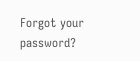Forgot your password?